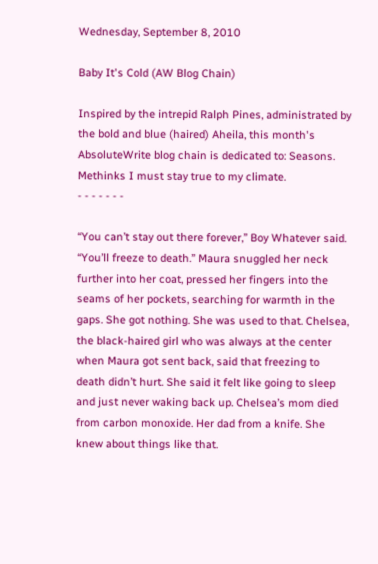Wednesday, September 8, 2010

Baby It's Cold (AW Blog Chain)

Inspired by the intrepid Ralph Pines, administrated by the bold and blue (haired) Aheila, this month's AbsoluteWrite blog chain is dedicated to: Seasons. Methinks I must stay true to my climate.
- - - - - - -

“You can’t stay out there forever,” Boy Whatever said. “You’ll freeze to death.” Maura snuggled her neck further into her coat, pressed her fingers into the seams of her pockets, searching for warmth in the gaps. She got nothing. She was used to that. Chelsea, the black-haired girl who was always at the center when Maura got sent back, said that freezing to death didn’t hurt. She said it felt like going to sleep and just never waking back up. Chelsea’s mom died from carbon monoxide. Her dad from a knife. She knew about things like that.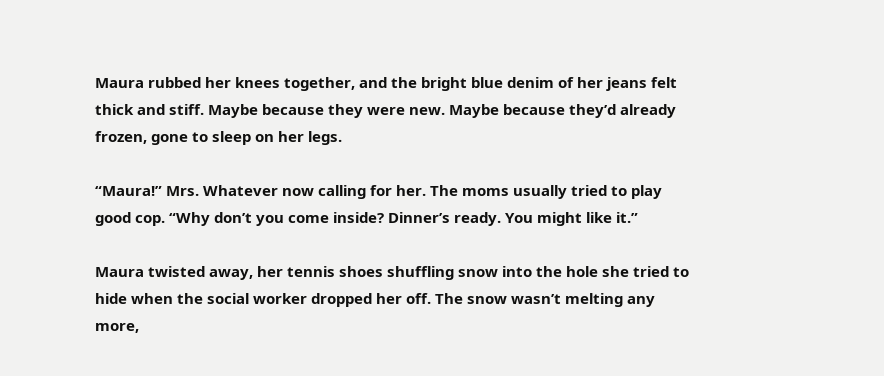Maura rubbed her knees together, and the bright blue denim of her jeans felt thick and stiff. Maybe because they were new. Maybe because they’d already frozen, gone to sleep on her legs.

“Maura!” Mrs. Whatever now calling for her. The moms usually tried to play good cop. “Why don’t you come inside? Dinner’s ready. You might like it.”

Maura twisted away, her tennis shoes shuffling snow into the hole she tried to hide when the social worker dropped her off. The snow wasn’t melting any more,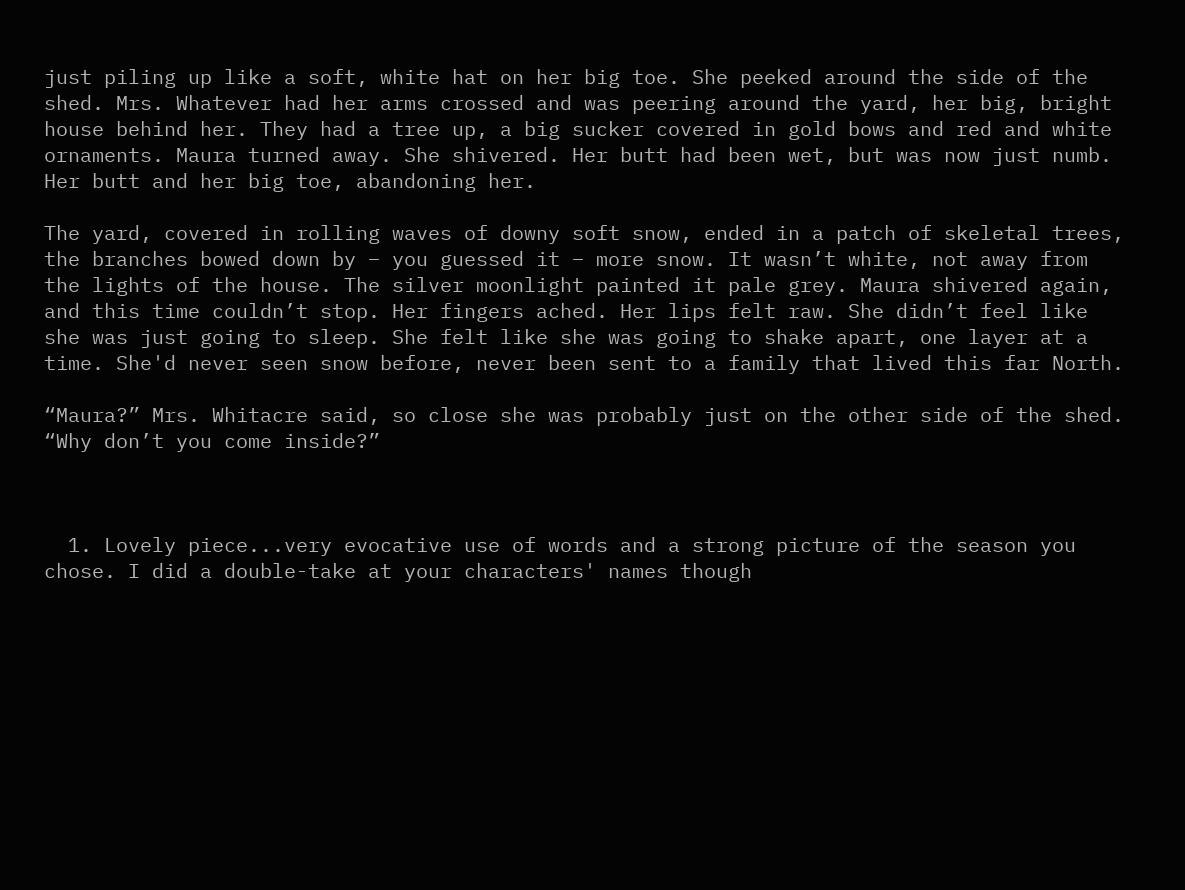just piling up like a soft, white hat on her big toe. She peeked around the side of the shed. Mrs. Whatever had her arms crossed and was peering around the yard, her big, bright house behind her. They had a tree up, a big sucker covered in gold bows and red and white ornaments. Maura turned away. She shivered. Her butt had been wet, but was now just numb. Her butt and her big toe, abandoning her.

The yard, covered in rolling waves of downy soft snow, ended in a patch of skeletal trees, the branches bowed down by – you guessed it – more snow. It wasn’t white, not away from the lights of the house. The silver moonlight painted it pale grey. Maura shivered again, and this time couldn’t stop. Her fingers ached. Her lips felt raw. She didn’t feel like she was just going to sleep. She felt like she was going to shake apart, one layer at a time. She'd never seen snow before, never been sent to a family that lived this far North.

“Maura?” Mrs. Whitacre said, so close she was probably just on the other side of the shed. “Why don’t you come inside?”



  1. Lovely piece...very evocative use of words and a strong picture of the season you chose. I did a double-take at your characters' names though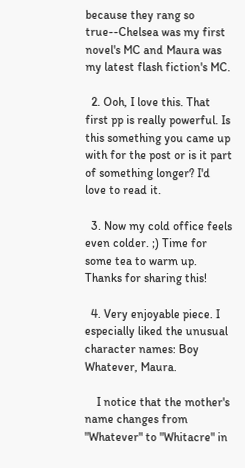because they rang so true--Chelsea was my first novel's MC and Maura was my latest flash fiction's MC.

  2. Ooh, I love this. That first pp is really powerful. Is this something you came up with for the post or is it part of something longer? I'd love to read it.

  3. Now my cold office feels even colder. ;) Time for some tea to warm up. Thanks for sharing this!

  4. Very enjoyable piece. I especially liked the unusual character names: Boy Whatever, Maura.

    I notice that the mother's name changes from "Whatever" to "Whitacre" in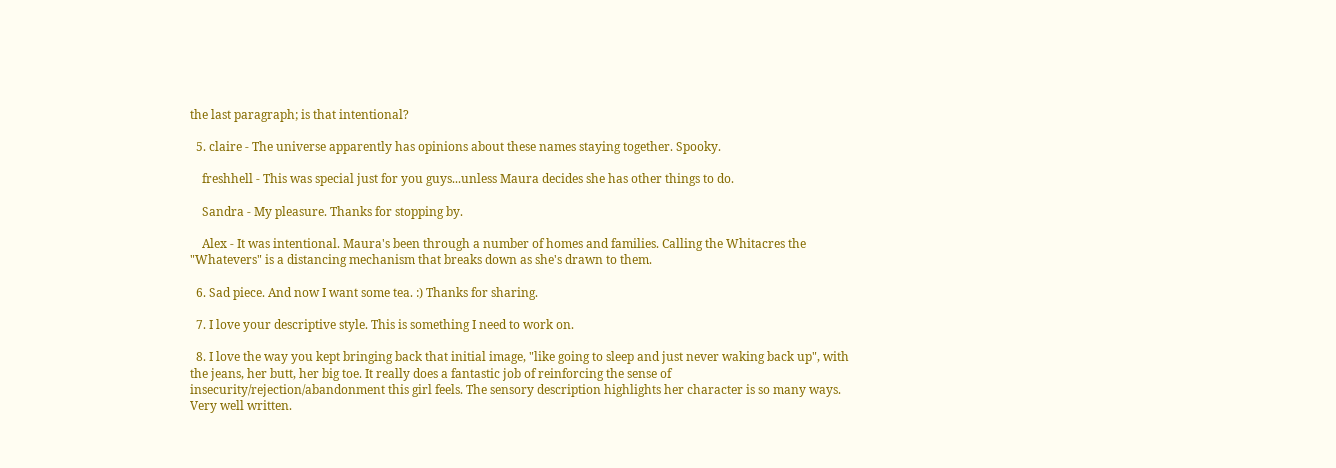the last paragraph; is that intentional?

  5. claire - The universe apparently has opinions about these names staying together. Spooky.

    freshhell - This was special just for you guys...unless Maura decides she has other things to do.

    Sandra - My pleasure. Thanks for stopping by.

    Alex - It was intentional. Maura's been through a number of homes and families. Calling the Whitacres the "Whatevers" is a distancing mechanism that breaks down as she's drawn to them.

  6. Sad piece. And now I want some tea. :) Thanks for sharing.

  7. I love your descriptive style. This is something I need to work on.

  8. I love the way you kept bringing back that initial image, "like going to sleep and just never waking back up", with the jeans, her butt, her big toe. It really does a fantastic job of reinforcing the sense of insecurity/rejection/abandonment this girl feels. The sensory description highlights her character is so many ways. Very well written.